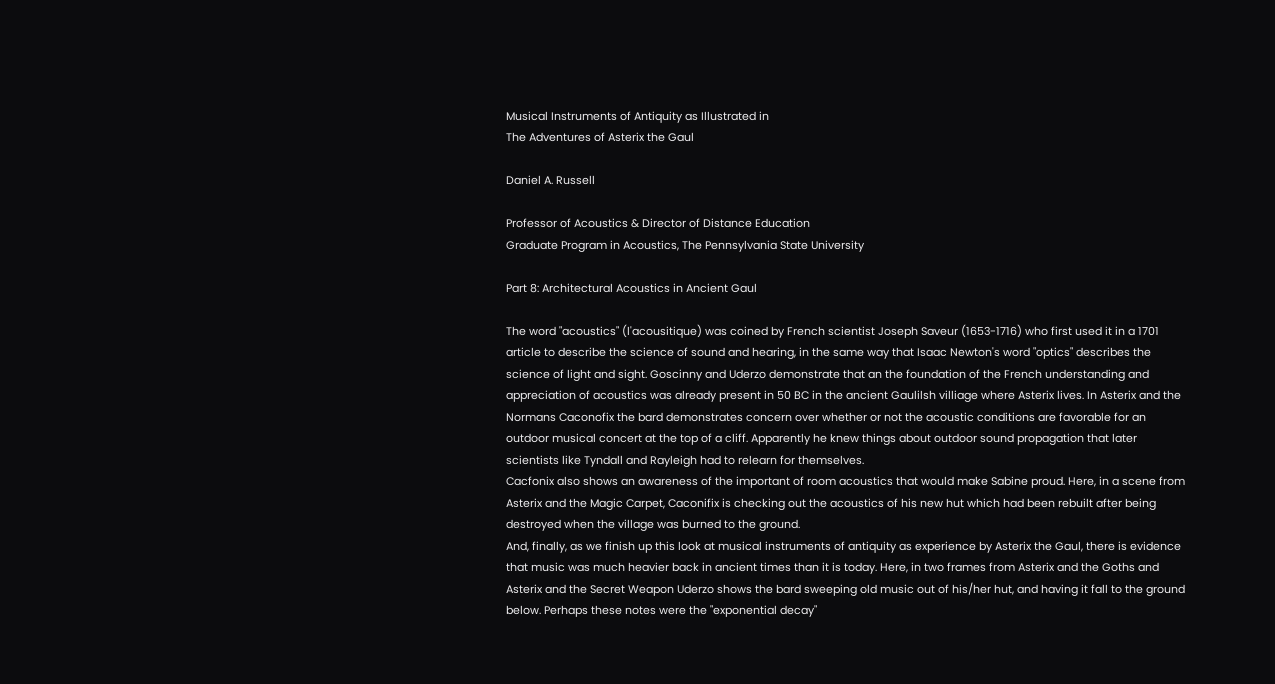Musical Instruments of Antiquity as Illustrated in
The Adventures of Asterix the Gaul

Daniel A. Russell

Professor of Acoustics & Director of Distance Education
Graduate Program in Acoustics, The Pennsylvania State University

Part 8: Architectural Acoustics in Ancient Gaul

The word "acoustics" (l'acousitique) was coined by French scientist Joseph Saveur (1653-1716) who first used it in a 1701 article to describe the science of sound and hearing, in the same way that Isaac Newton's word "optics" describes the science of light and sight. Goscinny and Uderzo demonstrate that an the foundation of the French understanding and appreciation of acoustics was already present in 50 BC in the ancient Gaulilsh villiage where Asterix lives. In Asterix and the Normans Caconofix the bard demonstrates concern over whether or not the acoustic conditions are favorable for an outdoor musical concert at the top of a cliff. Apparently he knew things about outdoor sound propagation that later scientists like Tyndall and Rayleigh had to relearn for themselves.
Cacfonix also shows an awareness of the important of room acoustics that would make Sabine proud. Here, in a scene from Asterix and the Magic Carpet, Caconifix is checking out the acoustics of his new hut which had been rebuilt after being destroyed when the village was burned to the ground.
And, finally, as we finish up this look at musical instruments of antiquity as experience by Asterix the Gaul, there is evidence that music was much heavier back in ancient times than it is today. Here, in two frames from Asterix and the Goths and Asterix and the Secret Weapon Uderzo shows the bard sweeping old music out of his/her hut, and having it fall to the ground below. Perhaps these notes were the "exponential decay"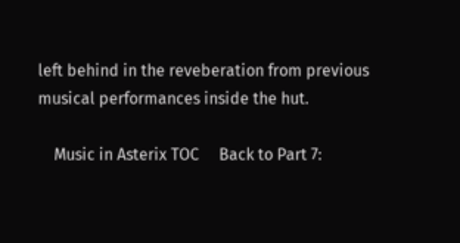left behind in the reveberation from previous musical performances inside the hut.

    Music in Asterix TOC     Back to Part 7: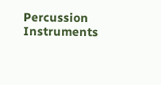Percussion Instruments